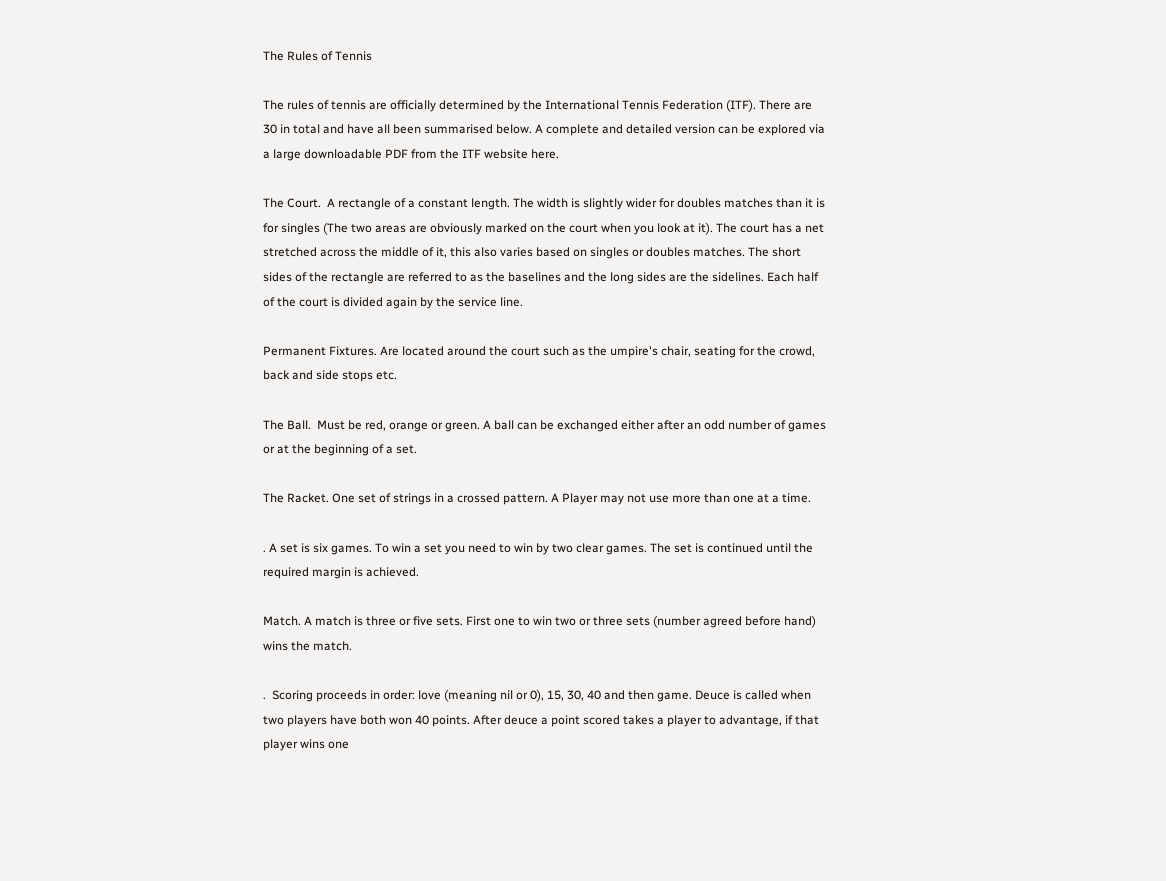The Rules of Tennis

The rules of tennis are officially determined by the International Tennis Federation (ITF). There are 30 in total and have all been summarised below. A complete and detailed version can be explored via a large downloadable PDF from the ITF website here.

The Court.  A rectangle of a constant length. The width is slightly wider for doubles matches than it is for singles (The two areas are obviously marked on the court when you look at it). The court has a net stretched across the middle of it, this also varies based on singles or doubles matches. The short sides of the rectangle are referred to as the baselines and the long sides are the sidelines. Each half of the court is divided again by the service line.

Permanent Fixtures. Are located around the court such as the umpire's chair, seating for the crowd, back and side stops etc.

The Ball.  Must be red, orange or green. A ball can be exchanged either after an odd number of games or at the beginning of a set.

The Racket. One set of strings in a crossed pattern. A Player may not use more than one at a time.

. A set is six games. To win a set you need to win by two clear games. The set is continued until the required margin is achieved.

Match. A match is three or five sets. First one to win two or three sets (number agreed before hand) wins the match.

.  Scoring proceeds in order: love (meaning nil or 0), 15, 30, 40 and then game. Deuce is called when two players have both won 40 points. After deuce a point scored takes a player to advantage, if that player wins one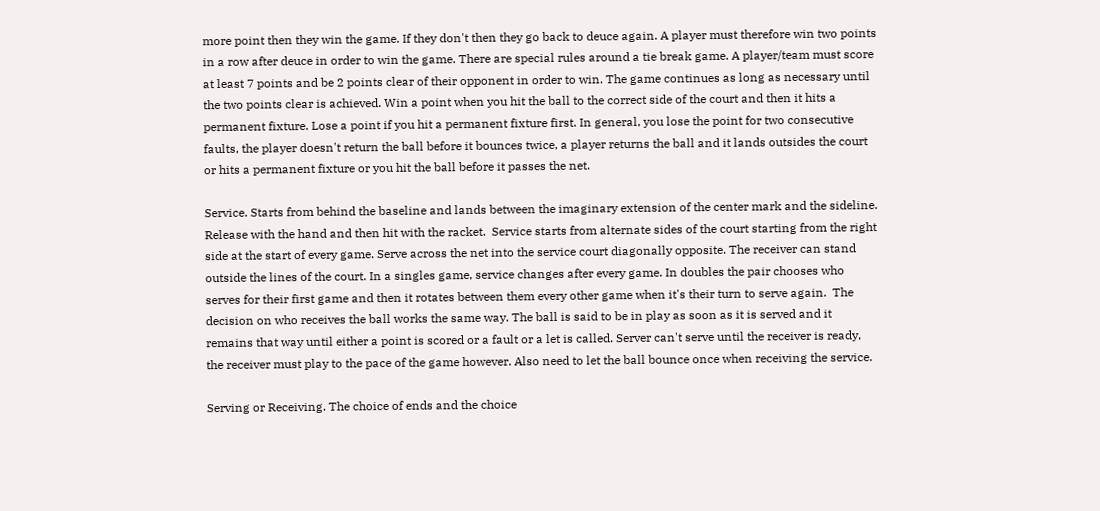more point then they win the game. If they don't then they go back to deuce again. A player must therefore win two points in a row after deuce in order to win the game. There are special rules around a tie break game. A player/team must score at least 7 points and be 2 points clear of their opponent in order to win. The game continues as long as necessary until the two points clear is achieved. Win a point when you hit the ball to the correct side of the court and then it hits a permanent fixture. Lose a point if you hit a permanent fixture first. In general, you lose the point for two consecutive faults, the player doesn't return the ball before it bounces twice, a player returns the ball and it lands outsides the court or hits a permanent fixture or you hit the ball before it passes the net.

Service. Starts from behind the baseline and lands between the imaginary extension of the center mark and the sideline. Release with the hand and then hit with the racket.  Service starts from alternate sides of the court starting from the right side at the start of every game. Serve across the net into the service court diagonally opposite. The receiver can stand outside the lines of the court. In a singles game, service changes after every game. In doubles the pair chooses who serves for their first game and then it rotates between them every other game when it's their turn to serve again.  The decision on who receives the ball works the same way. The ball is said to be in play as soon as it is served and it remains that way until either a point is scored or a fault or a let is called. Server can't serve until the receiver is ready, the receiver must play to the pace of the game however. Also need to let the ball bounce once when receiving the service.

Serving or Receiving. The choice of ends and the choice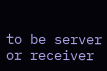to be server or receiver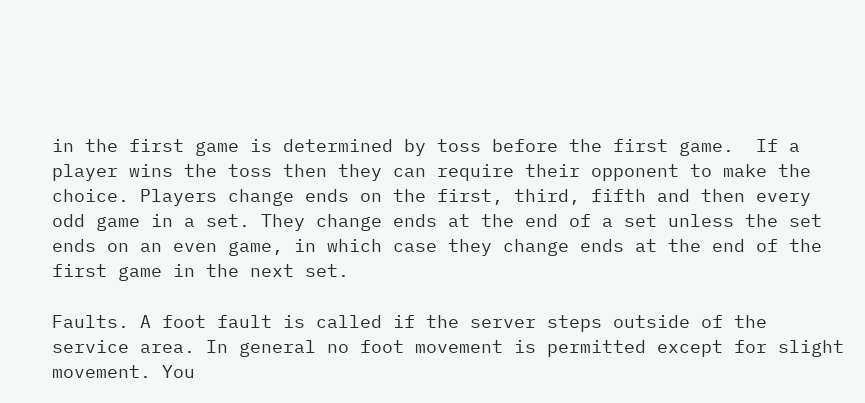in the first game is determined by toss before the first game.  If a player wins the toss then they can require their opponent to make the choice. Players change ends on the first, third, fifth and then every odd game in a set. They change ends at the end of a set unless the set ends on an even game, in which case they change ends at the end of the first game in the next set.

Faults. A foot fault is called if the server steps outside of the service area. In general no foot movement is permitted except for slight movement. You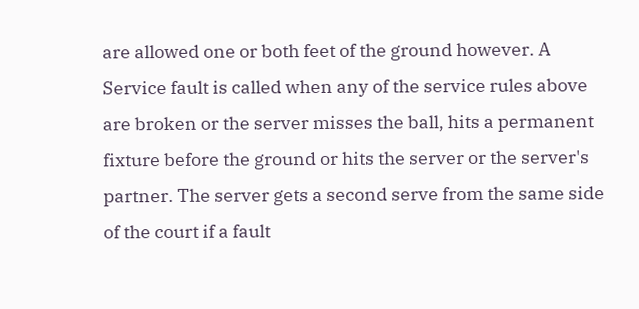are allowed one or both feet of the ground however. A Service fault is called when any of the service rules above are broken or the server misses the ball, hits a permanent fixture before the ground or hits the server or the server's partner. The server gets a second serve from the same side of the court if a fault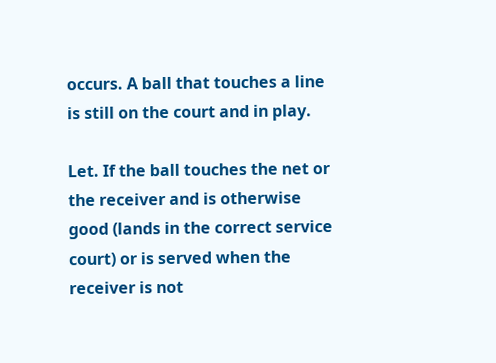occurs. A ball that touches a line is still on the court and in play.

Let. If the ball touches the net or the receiver and is otherwise good (lands in the correct service court) or is served when the receiver is not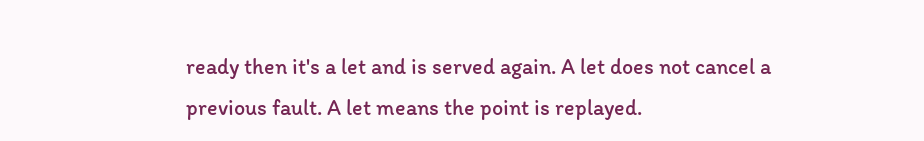ready then it's a let and is served again. A let does not cancel a previous fault. A let means the point is replayed.